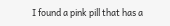I found a pink pill that has a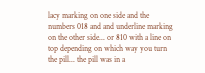lacy marking on one side and the numbers 018 and and underline marking on the other side... or 810 with a line on top depending on which way you turn the pill... the pill was in a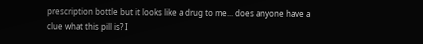prescription bottle but it looks like a drug to me... does anyone have a clue what this pill is? I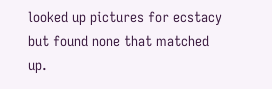looked up pictures for ecstacy but found none that matched up.